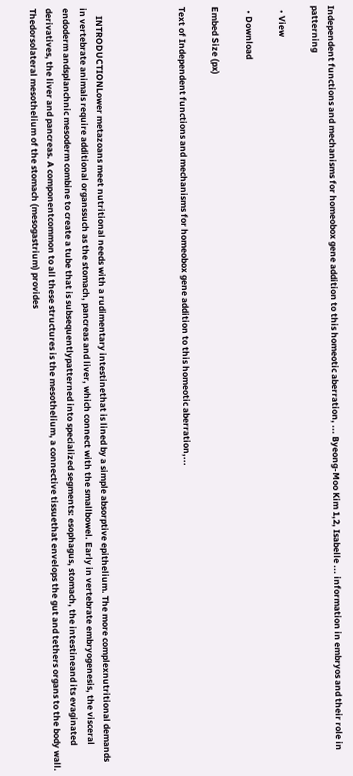Independent functions and mechanisms for homeobox gene addition to this homeotic aberration, ... Byeong-Moo Kim 1,2, Isabelle ... information in embryos and their role in patterning

  • View

  • Download

Embed Size (px)

Text of Independent functions and mechanisms for homeobox gene addition to this homeotic aberration,...




    INTRODUCTIONLower metazoans meet nutritional needs with a rudimentary intestinethat is lined by a simple absorptive epithelium. The more complexnutritional demands in vertebrate animals require additional organssuch as the stomach, pancreas and liver, which connect with the smallbowel. Early in vertebrate embryogenesis, the visceral endoderm andsplanchnic mesoderm combine to create a tube that is subsequentlypatterned into specialized segments: esophagus, stomach, the intestineand its evaginated derivatives, the liver and pancreas. A componentcommon to all these structures is the mesothelium, a connective tissuethat envelops the gut and tethers organs to the body wall. Thedorsolateral mesothelium of the stomach (mesogastrium) provides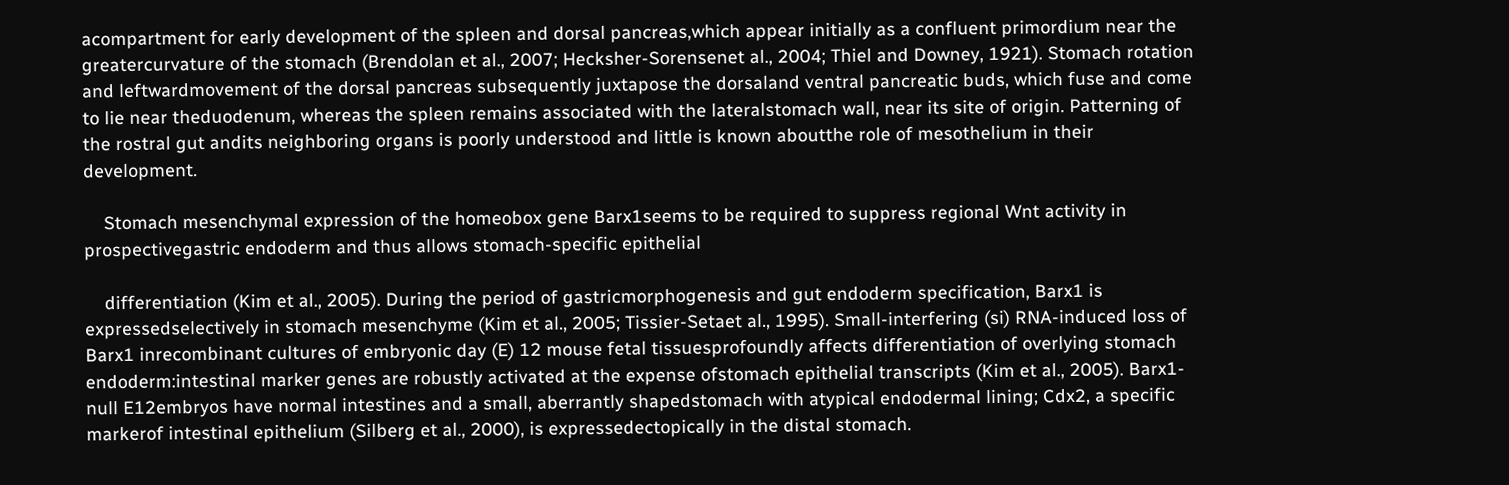acompartment for early development of the spleen and dorsal pancreas,which appear initially as a confluent primordium near the greatercurvature of the stomach (Brendolan et al., 2007; Hecksher-Sorensenet al., 2004; Thiel and Downey, 1921). Stomach rotation and leftwardmovement of the dorsal pancreas subsequently juxtapose the dorsaland ventral pancreatic buds, which fuse and come to lie near theduodenum, whereas the spleen remains associated with the lateralstomach wall, near its site of origin. Patterning of the rostral gut andits neighboring organs is poorly understood and little is known aboutthe role of mesothelium in their development.

    Stomach mesenchymal expression of the homeobox gene Barx1seems to be required to suppress regional Wnt activity in prospectivegastric endoderm and thus allows stomach-specific epithelial

    differentiation (Kim et al., 2005). During the period of gastricmorphogenesis and gut endoderm specification, Barx1 is expressedselectively in stomach mesenchyme (Kim et al., 2005; Tissier-Setaet al., 1995). Small-interfering (si) RNA-induced loss of Barx1 inrecombinant cultures of embryonic day (E) 12 mouse fetal tissuesprofoundly affects differentiation of overlying stomach endoderm:intestinal marker genes are robustly activated at the expense ofstomach epithelial transcripts (Kim et al., 2005). Barx1-null E12embryos have normal intestines and a small, aberrantly shapedstomach with atypical endodermal lining; Cdx2, a specific markerof intestinal epithelium (Silberg et al., 2000), is expressedectopically in the distal stomach.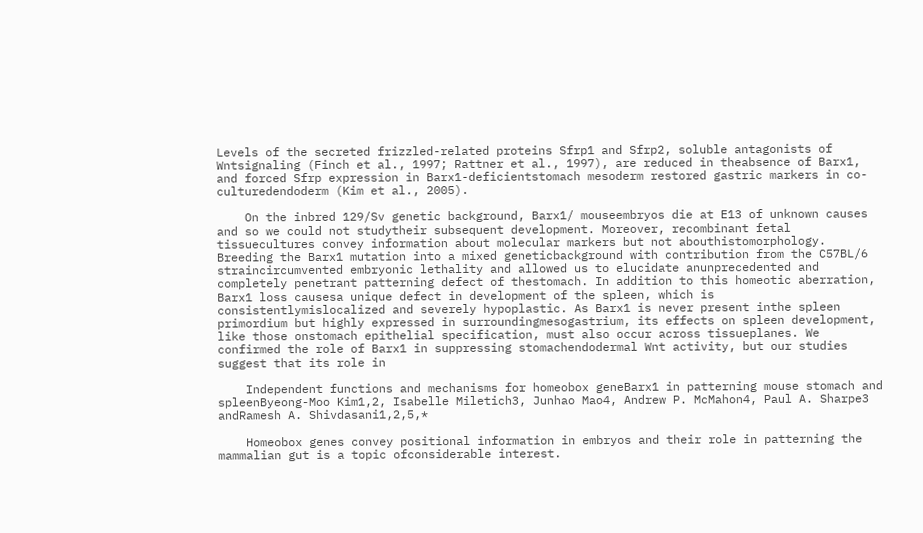Levels of the secreted frizzled-related proteins Sfrp1 and Sfrp2, soluble antagonists of Wntsignaling (Finch et al., 1997; Rattner et al., 1997), are reduced in theabsence of Barx1, and forced Sfrp expression in Barx1-deficientstomach mesoderm restored gastric markers in co-culturedendoderm (Kim et al., 2005).

    On the inbred 129/Sv genetic background, Barx1/ mouseembryos die at E13 of unknown causes and so we could not studytheir subsequent development. Moreover, recombinant fetal tissuecultures convey information about molecular markers but not abouthistomorphology. Breeding the Barx1 mutation into a mixed geneticbackground with contribution from the C57BL/6 straincircumvented embryonic lethality and allowed us to elucidate anunprecedented and completely penetrant patterning defect of thestomach. In addition to this homeotic aberration, Barx1 loss causesa unique defect in development of the spleen, which is consistentlymislocalized and severely hypoplastic. As Barx1 is never present inthe spleen primordium but highly expressed in surroundingmesogastrium, its effects on spleen development, like those onstomach epithelial specification, must also occur across tissueplanes. We confirmed the role of Barx1 in suppressing stomachendodermal Wnt activity, but our studies suggest that its role in

    Independent functions and mechanisms for homeobox geneBarx1 in patterning mouse stomach and spleenByeong-Moo Kim1,2, Isabelle Miletich3, Junhao Mao4, Andrew P. McMahon4, Paul A. Sharpe3 andRamesh A. Shivdasani1,2,5,*

    Homeobox genes convey positional information in embryos and their role in patterning the mammalian gut is a topic ofconsiderable interest.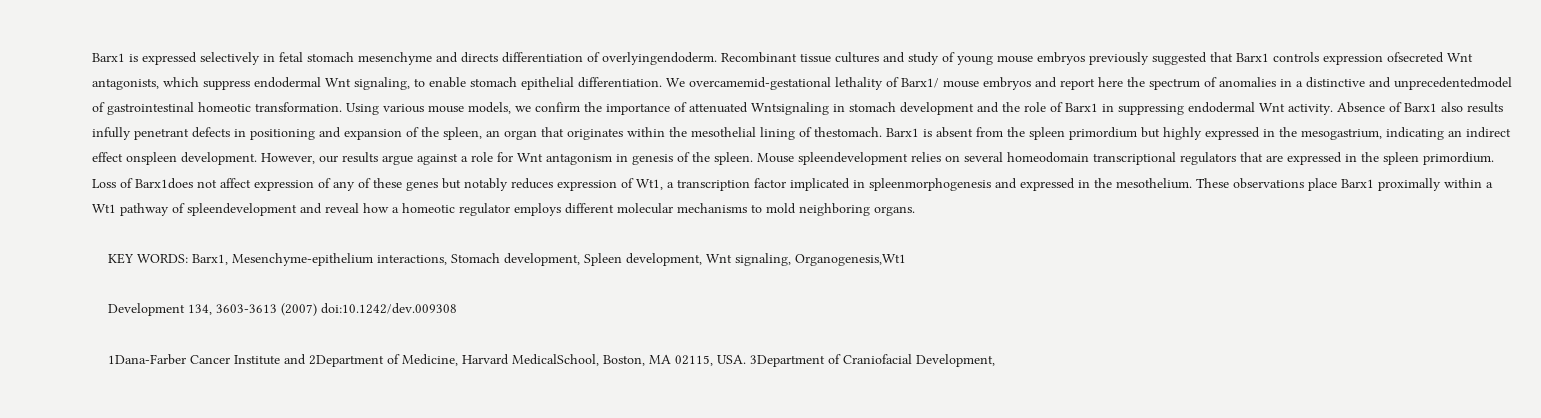Barx1 is expressed selectively in fetal stomach mesenchyme and directs differentiation of overlyingendoderm. Recombinant tissue cultures and study of young mouse embryos previously suggested that Barx1 controls expression ofsecreted Wnt antagonists, which suppress endodermal Wnt signaling, to enable stomach epithelial differentiation. We overcamemid-gestational lethality of Barx1/ mouse embryos and report here the spectrum of anomalies in a distinctive and unprecedentedmodel of gastrointestinal homeotic transformation. Using various mouse models, we confirm the importance of attenuated Wntsignaling in stomach development and the role of Barx1 in suppressing endodermal Wnt activity. Absence of Barx1 also results infully penetrant defects in positioning and expansion of the spleen, an organ that originates within the mesothelial lining of thestomach. Barx1 is absent from the spleen primordium but highly expressed in the mesogastrium, indicating an indirect effect onspleen development. However, our results argue against a role for Wnt antagonism in genesis of the spleen. Mouse spleendevelopment relies on several homeodomain transcriptional regulators that are expressed in the spleen primordium. Loss of Barx1does not affect expression of any of these genes but notably reduces expression of Wt1, a transcription factor implicated in spleenmorphogenesis and expressed in the mesothelium. These observations place Barx1 proximally within a Wt1 pathway of spleendevelopment and reveal how a homeotic regulator employs different molecular mechanisms to mold neighboring organs.

    KEY WORDS: Barx1, Mesenchyme-epithelium interactions, Stomach development, Spleen development, Wnt signaling, Organogenesis,Wt1

    Development 134, 3603-3613 (2007) doi:10.1242/dev.009308

    1Dana-Farber Cancer Institute and 2Department of Medicine, Harvard MedicalSchool, Boston, MA 02115, USA. 3Department of Craniofacial Development,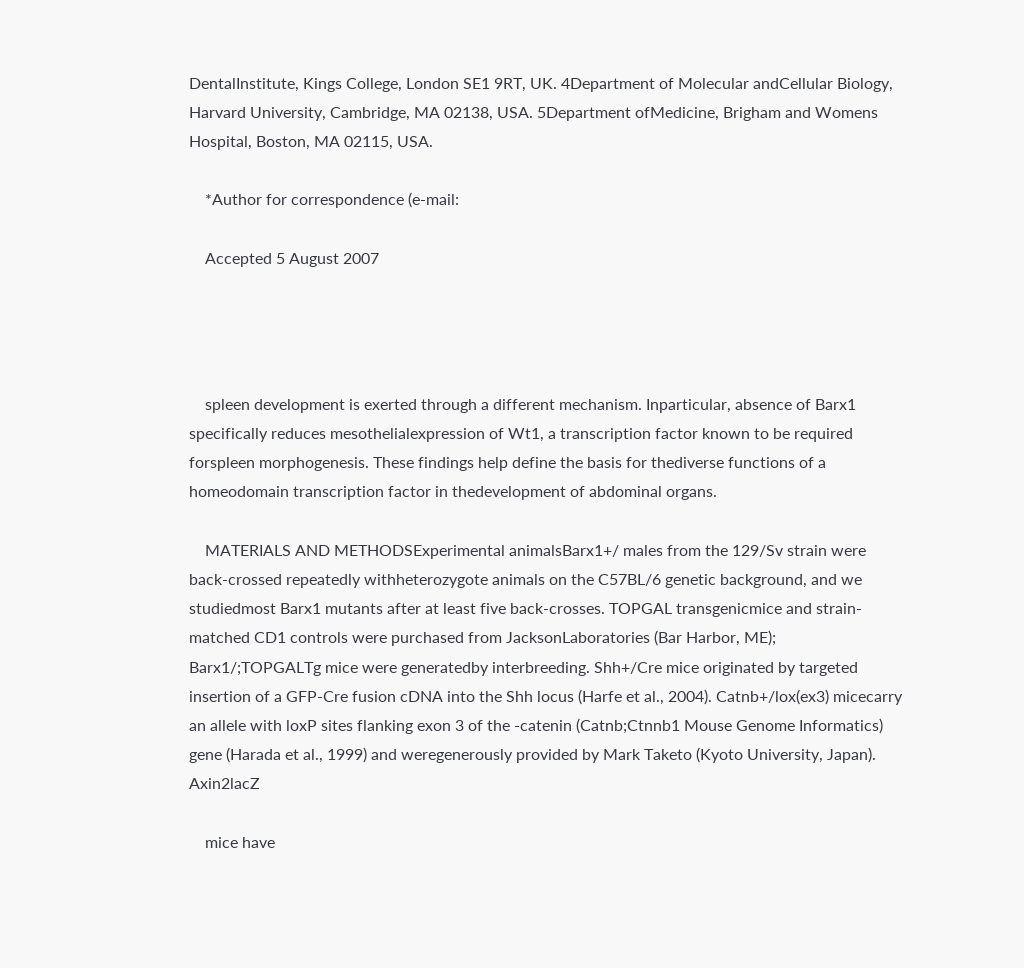DentalInstitute, Kings College, London SE1 9RT, UK. 4Department of Molecular andCellular Biology, Harvard University, Cambridge, MA 02138, USA. 5Department ofMedicine, Brigham and Womens Hospital, Boston, MA 02115, USA.

    *Author for correspondence (e-mail:

    Accepted 5 August 2007




    spleen development is exerted through a different mechanism. Inparticular, absence of Barx1 specifically reduces mesothelialexpression of Wt1, a transcription factor known to be required forspleen morphogenesis. These findings help define the basis for thediverse functions of a homeodomain transcription factor in thedevelopment of abdominal organs.

    MATERIALS AND METHODSExperimental animalsBarx1+/ males from the 129/Sv strain were back-crossed repeatedly withheterozygote animals on the C57BL/6 genetic background, and we studiedmost Barx1 mutants after at least five back-crosses. TOPGAL transgenicmice and strain-matched CD1 controls were purchased from JacksonLaboratories (Bar Harbor, ME); Barx1/;TOPGALTg mice were generatedby interbreeding. Shh+/Cre mice originated by targeted insertion of a GFP-Cre fusion cDNA into the Shh locus (Harfe et al., 2004). Catnb+/lox(ex3) micecarry an allele with loxP sites flanking exon 3 of the -catenin (Catnb;Ctnnb1 Mouse Genome Informatics) gene (Harada et al., 1999) and weregenerously provided by Mark Taketo (Kyoto University, Japan). Axin2lacZ

    mice have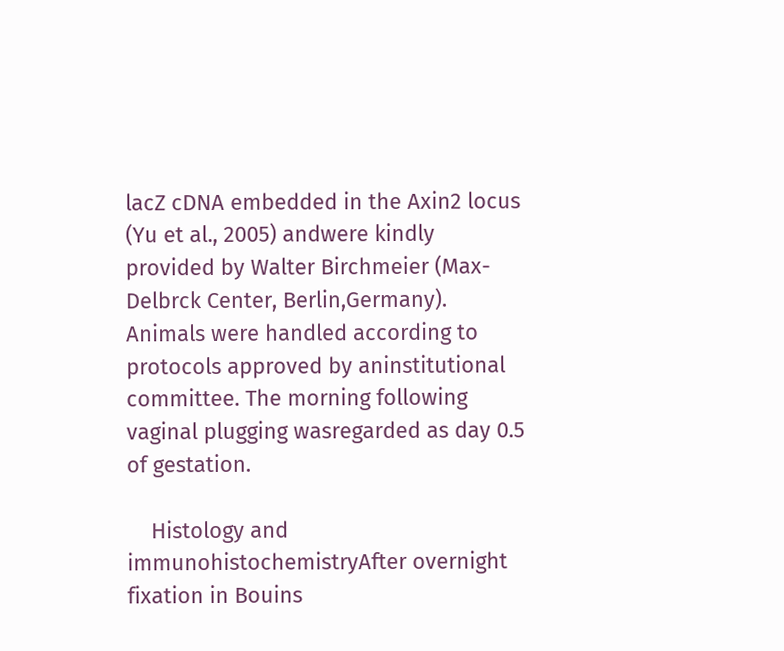lacZ cDNA embedded in the Axin2 locus (Yu et al., 2005) andwere kindly provided by Walter Birchmeier (Max-Delbrck Center, Berlin,Germany). Animals were handled according to protocols approved by aninstitutional committee. The morning following vaginal plugging wasregarded as day 0.5 of gestation.

    Histology and immunohistochemistryAfter overnight fixation in Bouins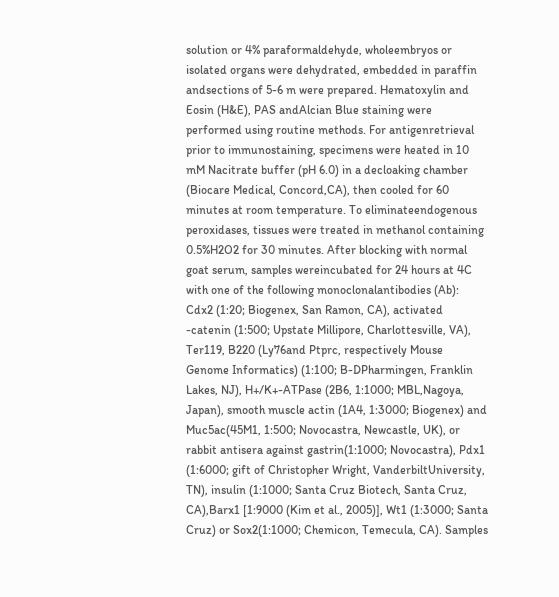solution or 4% paraformaldehyde, wholeembryos or isolated organs were dehydrated, embedded in paraffin andsections of 5-6 m were prepared. Hematoxylin and Eosin (H&E), PAS andAlcian Blue staining were performed using routine methods. For antigenretrieval prior to immunostaining, specimens were heated in 10 mM Nacitrate buffer (pH 6.0) in a decloaking chamber (Biocare Medical, Concord,CA), then cooled for 60 minutes at room temperature. To eliminateendogenous peroxidases, tissues were treated in methanol containing 0.5%H2O2 for 30 minutes. After blocking with normal goat serum, samples wereincubated for 24 hours at 4C with one of the following monoclonalantibodies (Ab): Cdx2 (1:20; Biogenex, San Ramon, CA), activated -catenin (1:500; Upstate Millipore, Charlottesville, VA), Ter119, B220 (Ly76and Ptprc, respectively Mouse Genome Informatics) (1:100; B-DPharmingen, Franklin Lakes, NJ), H+/K+-ATPase (2B6, 1:1000; MBL,Nagoya, Japan), smooth muscle actin (1A4, 1:3000; Biogenex) and Muc5ac(45M1, 1:500; Novocastra, Newcastle, UK), or rabbit antisera against gastrin(1:1000; Novocastra), Pdx1 (1:6000; gift of Christopher Wright, VanderbiltUniversity, TN), insulin (1:1000; Santa Cruz Biotech, Santa Cruz, CA),Barx1 [1:9000 (Kim et al., 2005)], Wt1 (1:3000; Santa Cruz) or Sox2(1:1000; Chemicon, Temecula, CA). Samples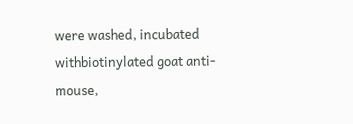were washed, incubated withbiotinylated goat anti-mouse,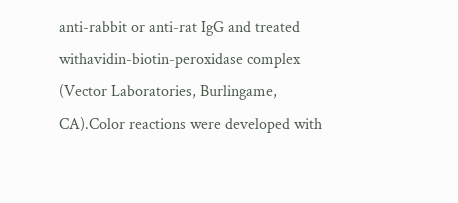anti-rabbit or anti-rat IgG and treated withavidin-biotin-peroxidase complex (Vector Laboratories, Burlingame, CA).Color reactions were developed with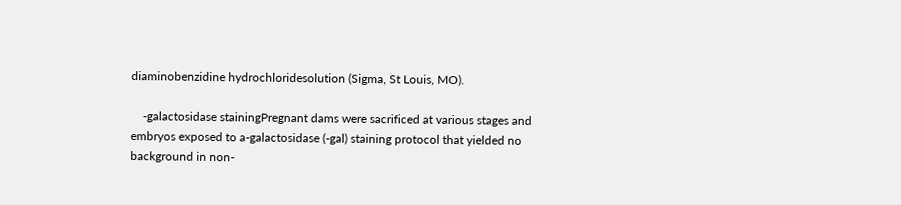diaminobenzidine hydrochloridesolution (Sigma, St Louis, MO).

    -galactosidase stainingPregnant dams were sacrificed at various stages and embryos exposed to a-galactosidase (-gal) staining protocol that yielded no background in non-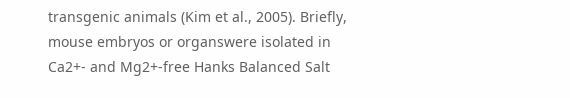transgenic animals (Kim et al., 2005). Briefly, mouse embryos or organswere isolated in Ca2+- and Mg2+-free Hanks Balanced Salt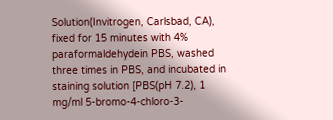Solution(Invitrogen, Carlsbad, CA), fixed for 15 minutes with 4% paraformaldehydein PBS, washed three times in PBS, and incubated in staining solution [PBS(pH 7.2), 1 mg/ml 5-bromo-4-chloro-3-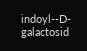indoyl--D-galactosid